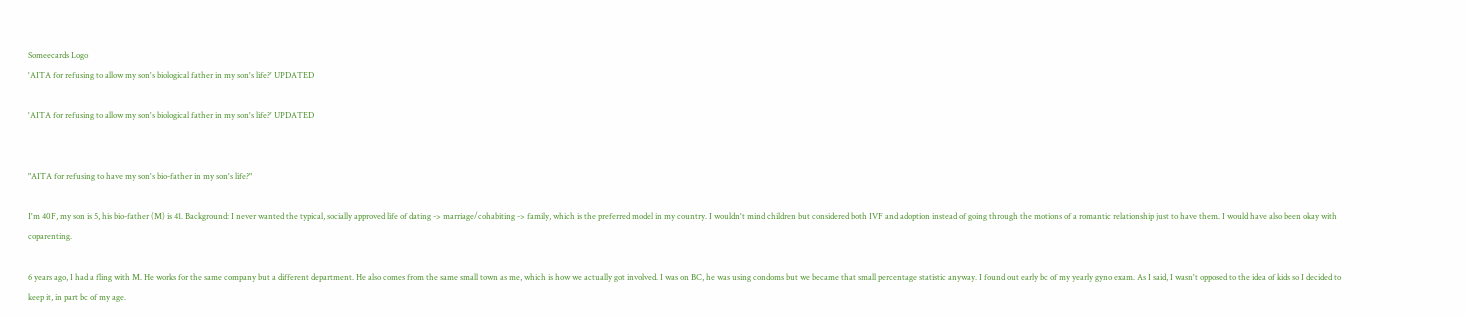Someecards Logo
'AITA for refusing to allow my son's biological father in my son's life?' UPDATED

'AITA for refusing to allow my son's biological father in my son's life?' UPDATED


"AITA for refusing to have my son's bio-father in my son's life?"

I'm 40F, my son is 5, his bio-father (M) is 41. Background: I never wanted the typical, socially approved life of dating -> marriage/cohabiting -> family, which is the preferred model in my country. I wouldn't mind children but considered both IVF and adoption instead of going through the motions of a romantic relationship just to have them. I would have also been okay with coparenting.

6 years ago, I had a fling with M. He works for the same company but a different department. He also comes from the same small town as me, which is how we actually got involved. I was on BC, he was using condoms but we became that small percentage statistic anyway. I found out early bc of my yearly gyno exam. As I said, I wasn't opposed to the idea of kids so I decided to keep it, in part bc of my age.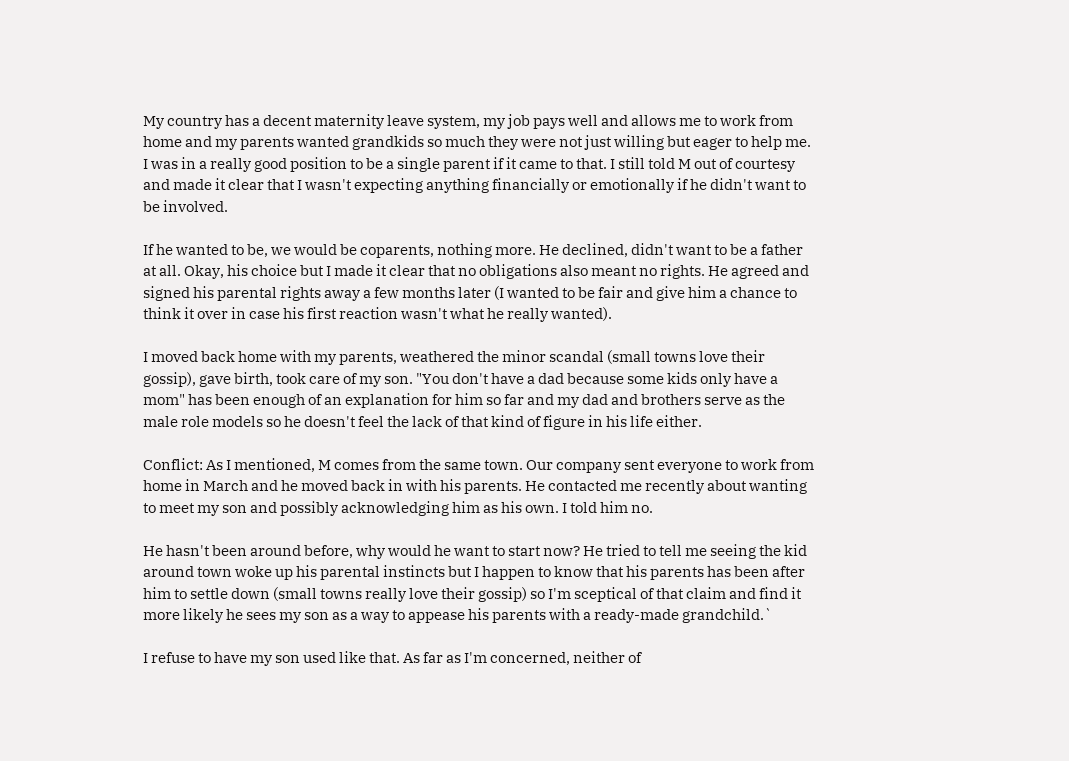My country has a decent maternity leave system, my job pays well and allows me to work from home and my parents wanted grandkids so much they were not just willing but eager to help me. I was in a really good position to be a single parent if it came to that. I still told M out of courtesy and made it clear that I wasn't expecting anything financially or emotionally if he didn't want to be involved.

If he wanted to be, we would be coparents, nothing more. He declined, didn't want to be a father at all. Okay, his choice but I made it clear that no obligations also meant no rights. He agreed and signed his parental rights away a few months later (I wanted to be fair and give him a chance to think it over in case his first reaction wasn't what he really wanted).

I moved back home with my parents, weathered the minor scandal (small towns love their gossip), gave birth, took care of my son. "You don't have a dad because some kids only have a mom" has been enough of an explanation for him so far and my dad and brothers serve as the male role models so he doesn't feel the lack of that kind of figure in his life either.

Conflict: As I mentioned, M comes from the same town. Our company sent everyone to work from home in March and he moved back in with his parents. He contacted me recently about wanting to meet my son and possibly acknowledging him as his own. I told him no.

He hasn't been around before, why would he want to start now? He tried to tell me seeing the kid around town woke up his parental instincts but I happen to know that his parents has been after him to settle down (small towns really love their gossip) so I'm sceptical of that claim and find it more likely he sees my son as a way to appease his parents with a ready-made grandchild.`

I refuse to have my son used like that. As far as I'm concerned, neither of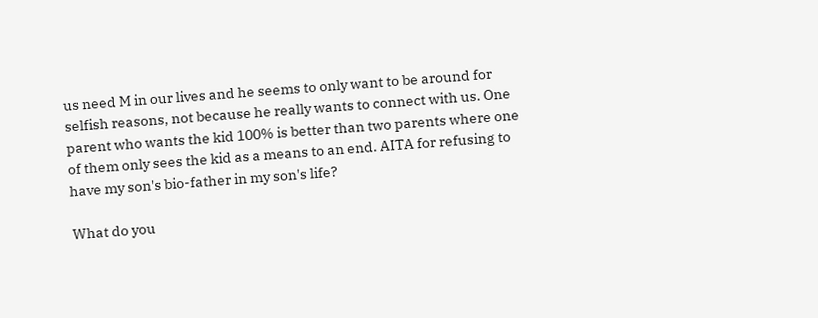us need M in our lives and he seems to only want to be around for selfish reasons, not because he really wants to connect with us. One parent who wants the kid 100% is better than two parents where one of them only sees the kid as a means to an end. AITA for refusing to have my son's bio-father in my son's life?

What do you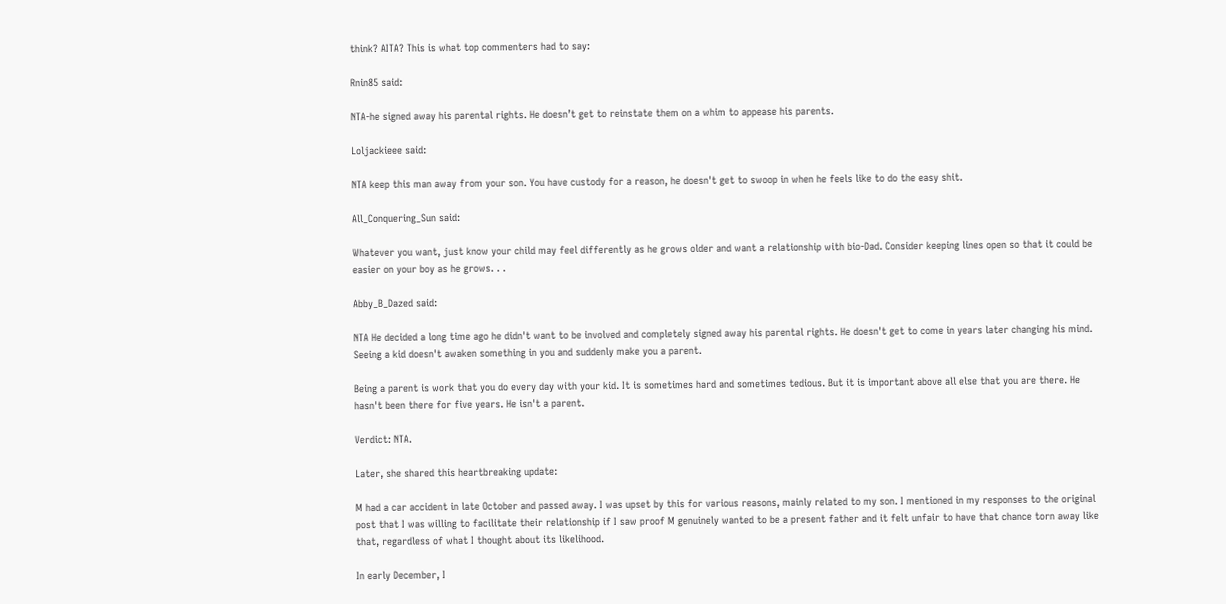think? AITA? This is what top commenters had to say:

Rnin85 said:

NTA-he signed away his parental rights. He doesn’t get to reinstate them on a whim to appease his parents.

Loljackieee said:

NTA keep this man away from your son. You have custody for a reason, he doesn't get to swoop in when he feels like to do the easy shit.

All_Conquering_Sun said:

Whatever you want, just know your child may feel differently as he grows older and want a relationship with bio-Dad. Consider keeping lines open so that it could be easier on your boy as he grows. . .

Abby_B_Dazed said:

NTA He decided a long time ago he didn't want to be involved and completely signed away his parental rights. He doesn't get to come in years later changing his mind. Seeing a kid doesn't awaken something in you and suddenly make you a parent.

Being a parent is work that you do every day with your kid. It is sometimes hard and sometimes tedious. But it is important above all else that you are there. He hasn't been there for five years. He isn't a parent.

Verdict: NTA.

Later, she shared this heartbreaking update:

M had a car accident in late October and passed away. I was upset by this for various reasons, mainly related to my son. I mentioned in my responses to the original post that I was willing to facilitate their relationship if I saw proof M genuinely wanted to be a present father and it felt unfair to have that chance torn away like that, regardless of what I thought about its likelihood.

In early December, I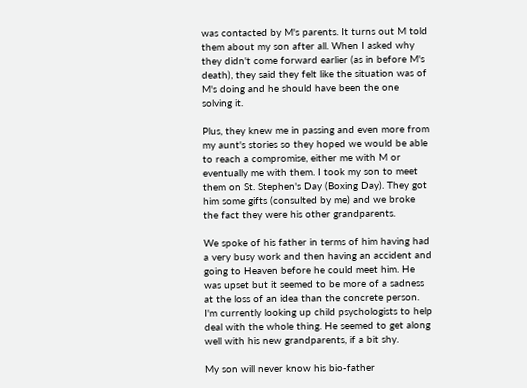was contacted by M's parents. It turns out M told them about my son after all. When I asked why they didn't come forward earlier (as in before M's death), they said they felt like the situation was of M's doing and he should have been the one solving it.

Plus, they knew me in passing and even more from my aunt's stories so they hoped we would be able to reach a compromise, either me with M or eventually me with them. I took my son to meet them on St. Stephen's Day (Boxing Day). They got him some gifts (consulted by me) and we broke the fact they were his other grandparents.

We spoke of his father in terms of him having had a very busy work and then having an accident and going to Heaven before he could meet him. He was upset but it seemed to be more of a sadness at the loss of an idea than the concrete person. I'm currently looking up child psychologists to help deal with the whole thing. He seemed to get along well with his new grandparents, if a bit shy.

My son will never know his bio-father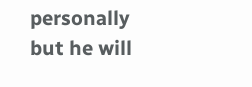personally but he will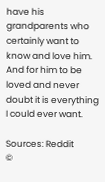have his grandparents who certainly want to know and love him. And for him to be loved and never doubt it is everything I could ever want.

Sources: Reddit
©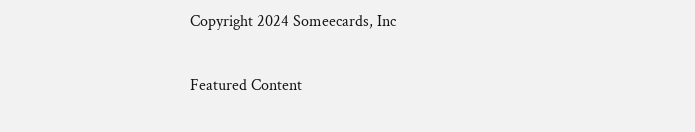Copyright 2024 Someecards, Inc

Featured Content